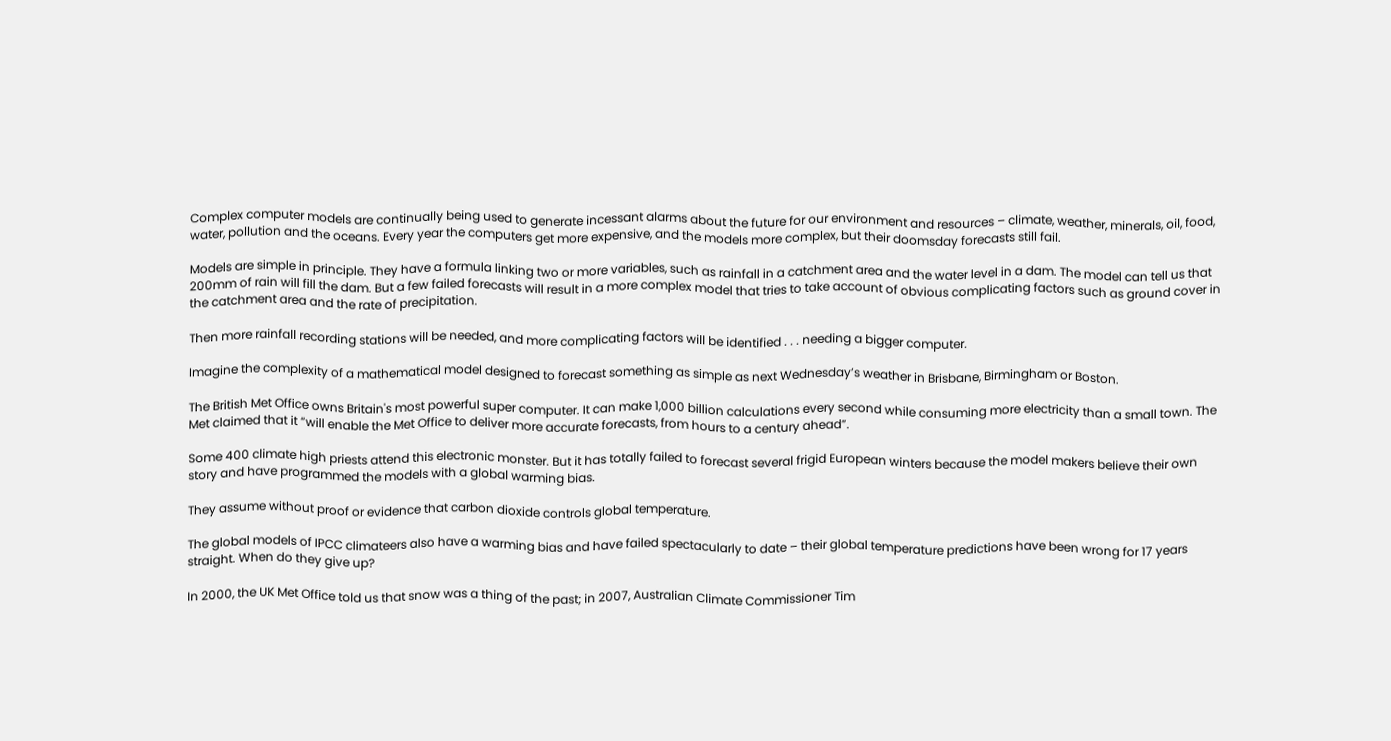Complex computer models are continually being used to generate incessant alarms about the future for our environment and resources – climate, weather, minerals, oil, food, water, pollution and the oceans. Every year the computers get more expensive, and the models more complex, but their doomsday forecasts still fail.

Models are simple in principle. They have a formula linking two or more variables, such as rainfall in a catchment area and the water level in a dam. The model can tell us that 200mm of rain will fill the dam. But a few failed forecasts will result in a more complex model that tries to take account of obvious complicating factors such as ground cover in the catchment area and the rate of precipitation.

Then more rainfall recording stations will be needed, and more complicating factors will be identified . . . needing a bigger computer.

Imagine the complexity of a mathematical model designed to forecast something as simple as next Wednesday’s weather in Brisbane, Birmingham or Boston.

The British Met Office owns Britain's most powerful super computer. It can make 1,000 billion calculations every second while consuming more electricity than a small town. The Met claimed that it “will enable the Met Office to deliver more accurate forecasts, from hours to a century ahead”.

Some 400 climate high priests attend this electronic monster. But it has totally failed to forecast several frigid European winters because the model makers believe their own story and have programmed the models with a global warming bias.

They assume without proof or evidence that carbon dioxide controls global temperature.

The global models of IPCC climateers also have a warming bias and have failed spectacularly to date – their global temperature predictions have been wrong for 17 years straight. When do they give up?

In 2000, the UK Met Office told us that snow was a thing of the past; in 2007, Australian Climate Commissioner Tim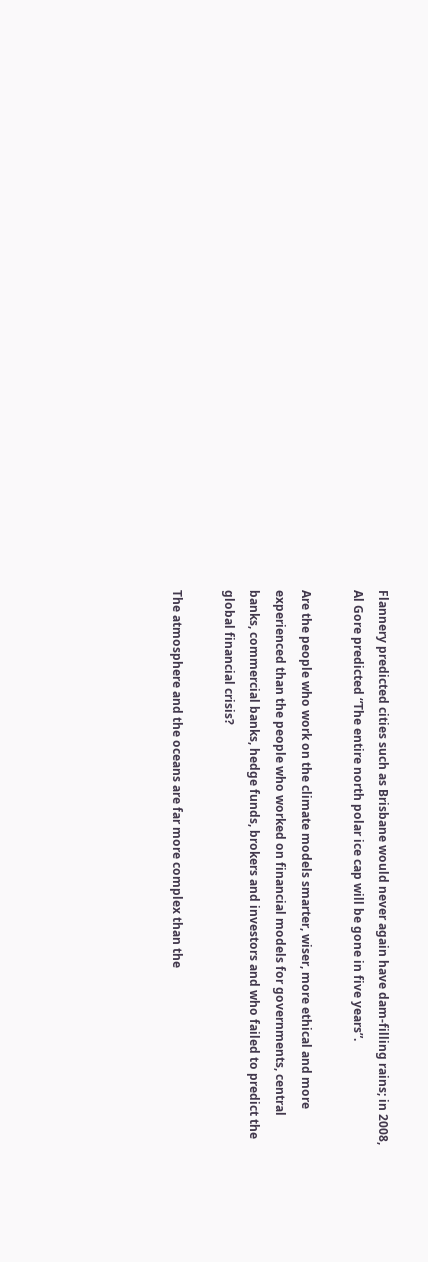Flannery predicted cities such as Brisbane would never again have dam-filling rains; in 2008, Al Gore predicted “The entire north polar ice cap will be gone in five years”.

Are the people who work on the climate models smarter, wiser, more ethical and more experienced than the people who worked on financial models for governments, central banks, commercial banks, hedge funds, brokers and investors and who failed to predict the global financial crisis?

The atmosphere and the oceans are far more complex than the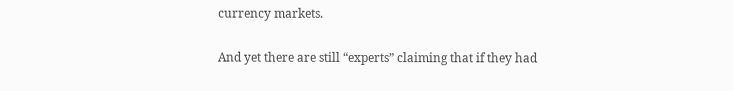currency markets.

And yet there are still “experts” claiming that if they had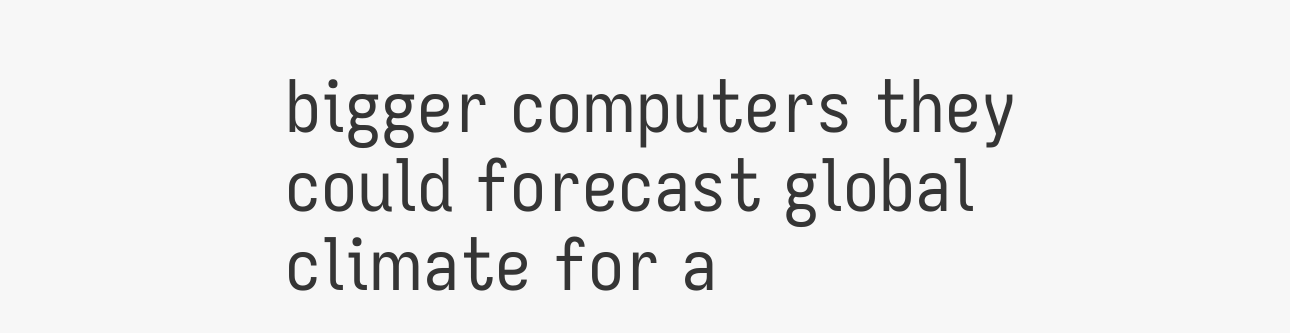bigger computers they could forecast global climate for a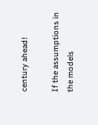century ahead!

If the assumptions in the models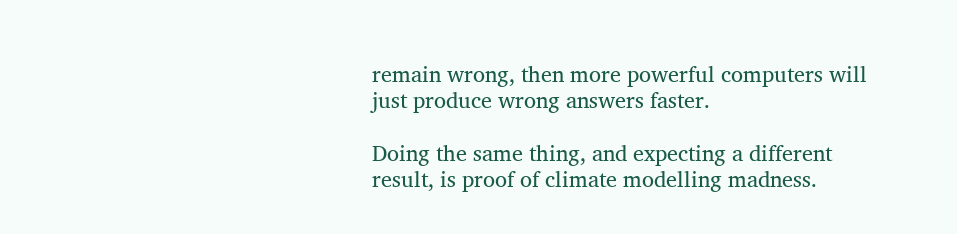remain wrong, then more powerful computers will just produce wrong answers faster.

Doing the same thing, and expecting a different result, is proof of climate modelling madness.